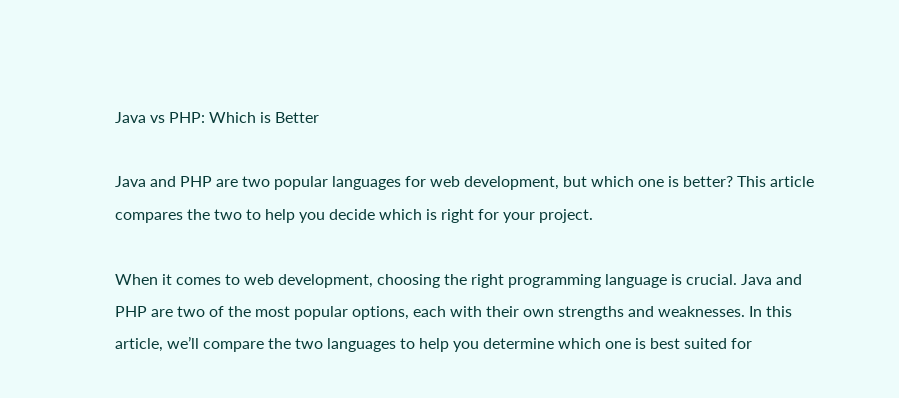Java vs PHP: Which is Better

Java and PHP are two popular languages for web development, but which one is better? This article compares the two to help you decide which is right for your project.

When it comes to web development, choosing the right programming language is crucial. Java and PHP are two of the most popular options, each with their own strengths and weaknesses. In this article, we’ll compare the two languages to help you determine which one is best suited for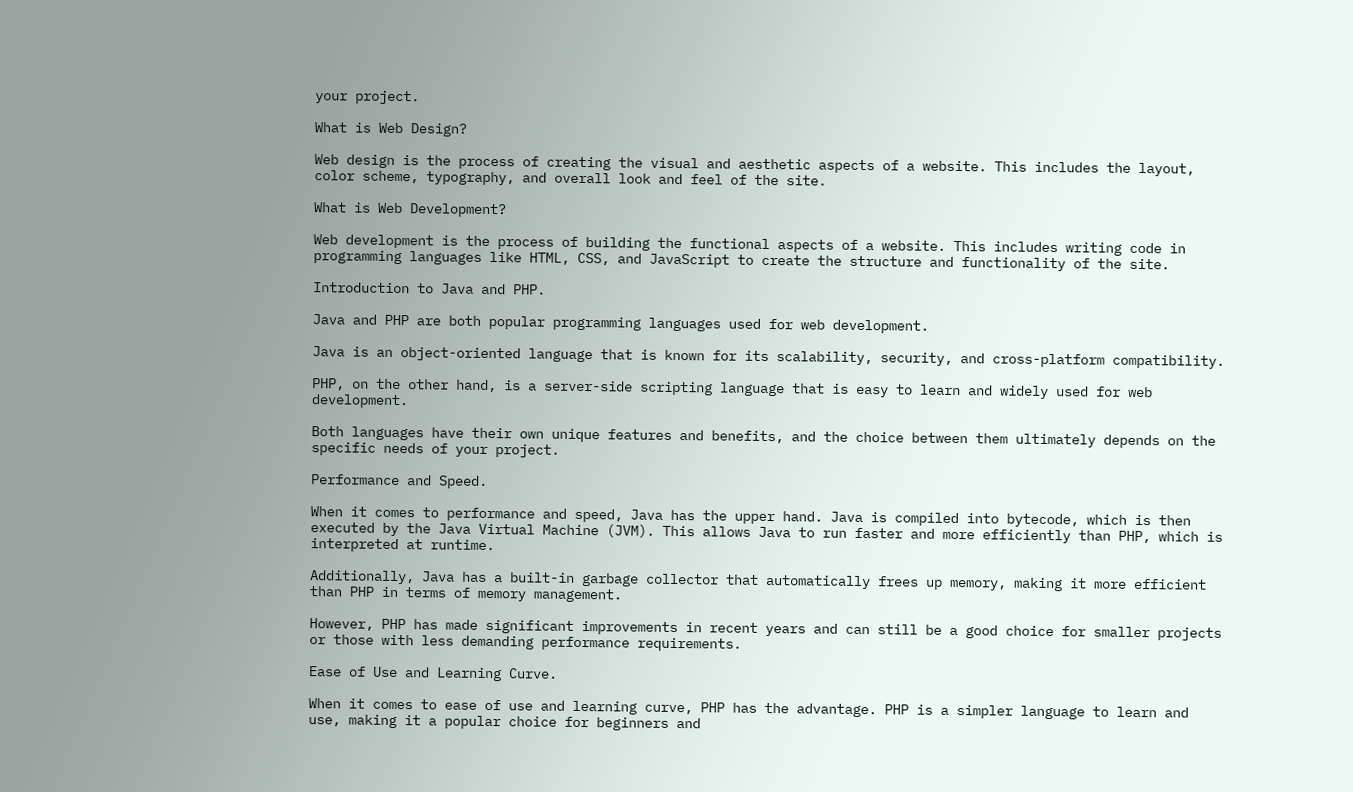your project.

What is Web Design?

Web design is the process of creating the visual and aesthetic aspects of a website. This includes the layout, color scheme, typography, and overall look and feel of the site.

What is Web Development?

Web development is the process of building the functional aspects of a website. This includes writing code in programming languages like HTML, CSS, and JavaScript to create the structure and functionality of the site.

Introduction to Java and PHP.

Java and PHP are both popular programming languages used for web development.

Java is an object-oriented language that is known for its scalability, security, and cross-platform compatibility.

PHP, on the other hand, is a server-side scripting language that is easy to learn and widely used for web development.

Both languages have their own unique features and benefits, and the choice between them ultimately depends on the specific needs of your project.

Performance and Speed.

When it comes to performance and speed, Java has the upper hand. Java is compiled into bytecode, which is then executed by the Java Virtual Machine (JVM). This allows Java to run faster and more efficiently than PHP, which is interpreted at runtime.

Additionally, Java has a built-in garbage collector that automatically frees up memory, making it more efficient than PHP in terms of memory management.

However, PHP has made significant improvements in recent years and can still be a good choice for smaller projects or those with less demanding performance requirements.

Ease of Use and Learning Curve.

When it comes to ease of use and learning curve, PHP has the advantage. PHP is a simpler language to learn and use, making it a popular choice for beginners and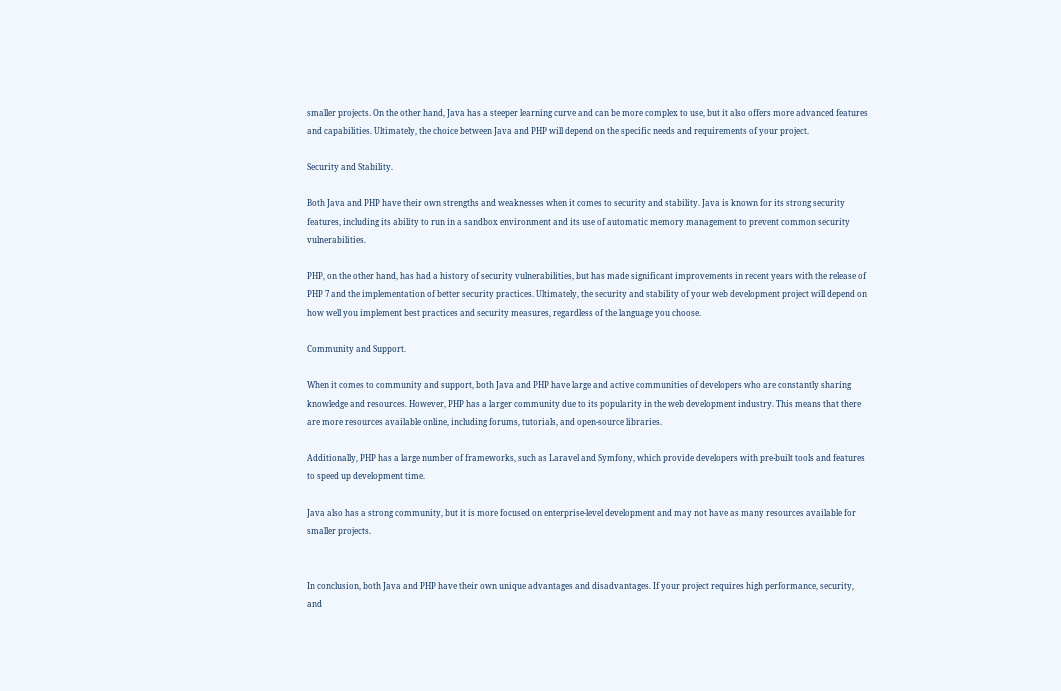smaller projects. On the other hand, Java has a steeper learning curve and can be more complex to use, but it also offers more advanced features and capabilities. Ultimately, the choice between Java and PHP will depend on the specific needs and requirements of your project.

Security and Stability.

Both Java and PHP have their own strengths and weaknesses when it comes to security and stability. Java is known for its strong security features, including its ability to run in a sandbox environment and its use of automatic memory management to prevent common security vulnerabilities.

PHP, on the other hand, has had a history of security vulnerabilities, but has made significant improvements in recent years with the release of PHP 7 and the implementation of better security practices. Ultimately, the security and stability of your web development project will depend on how well you implement best practices and security measures, regardless of the language you choose.

Community and Support.

When it comes to community and support, both Java and PHP have large and active communities of developers who are constantly sharing knowledge and resources. However, PHP has a larger community due to its popularity in the web development industry. This means that there are more resources available online, including forums, tutorials, and open-source libraries.

Additionally, PHP has a large number of frameworks, such as Laravel and Symfony, which provide developers with pre-built tools and features to speed up development time.

Java also has a strong community, but it is more focused on enterprise-level development and may not have as many resources available for smaller projects.


In conclusion, both Java and PHP have their own unique advantages and disadvantages. If your project requires high performance, security, and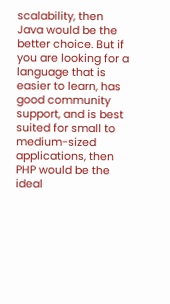scalability, then Java would be the better choice. But if you are looking for a language that is easier to learn, has good community support, and is best suited for small to medium-sized applications, then PHP would be the ideal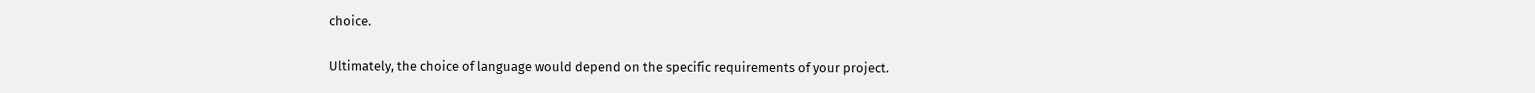choice.

Ultimately, the choice of language would depend on the specific requirements of your project.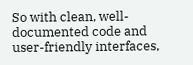So with clean, well-documented code and user-friendly interfaces,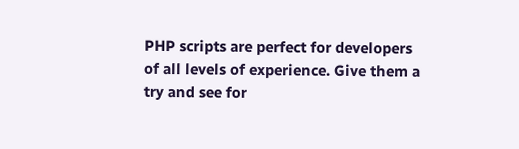PHP scripts are perfect for developers of all levels of experience. Give them a try and see for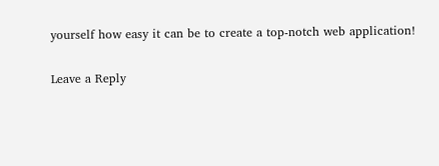yourself how easy it can be to create a top-notch web application!

Leave a Reply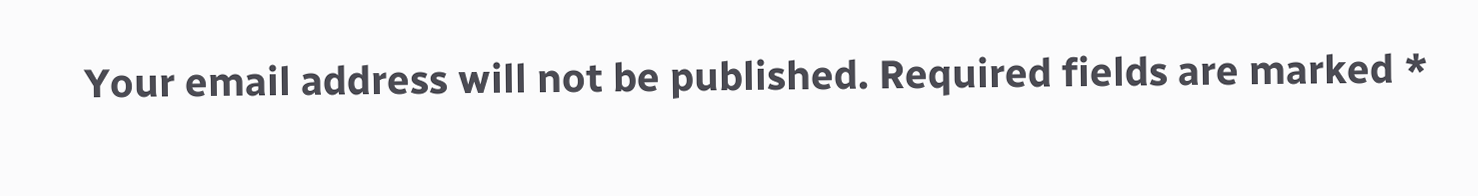Your email address will not be published. Required fields are marked *